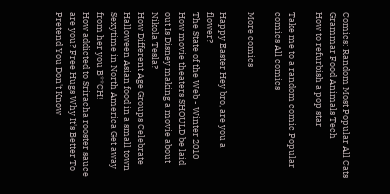Comics: Random Most Popular All Cats Grammar Food Animals Tech
How to refurbish a pop star

Take me to a random comic Popular comics All comics

More comics

Happy Easter Hey bro, are you a flower?
The State of the Web - Winter 2010 How movie theaters SHOULD be laid out Is Disney making a movie about Nikola Tesla?
How Different Age Groups Celebrate Halloween Asian food in a small town Sexytime in North America Get away from her you B**CH!
How addicted to Sriracha rooster sauce are you? Free Hugs Why It's Better To Pretend You Don't Know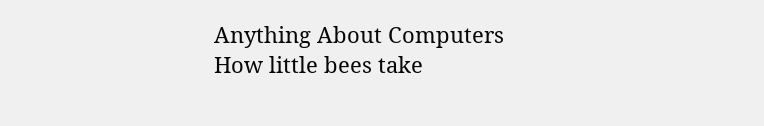Anything About Computers How little bees take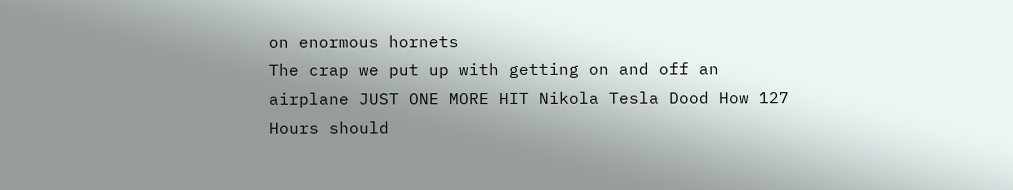on enormous hornets
The crap we put up with getting on and off an airplane JUST ONE MORE HIT Nikola Tesla Dood How 127 Hours should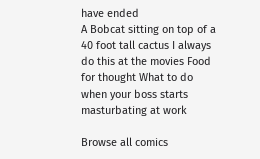have ended
A Bobcat sitting on top of a 40 foot tall cactus I always do this at the movies Food for thought What to do when your boss starts masturbating at work

Browse all comics